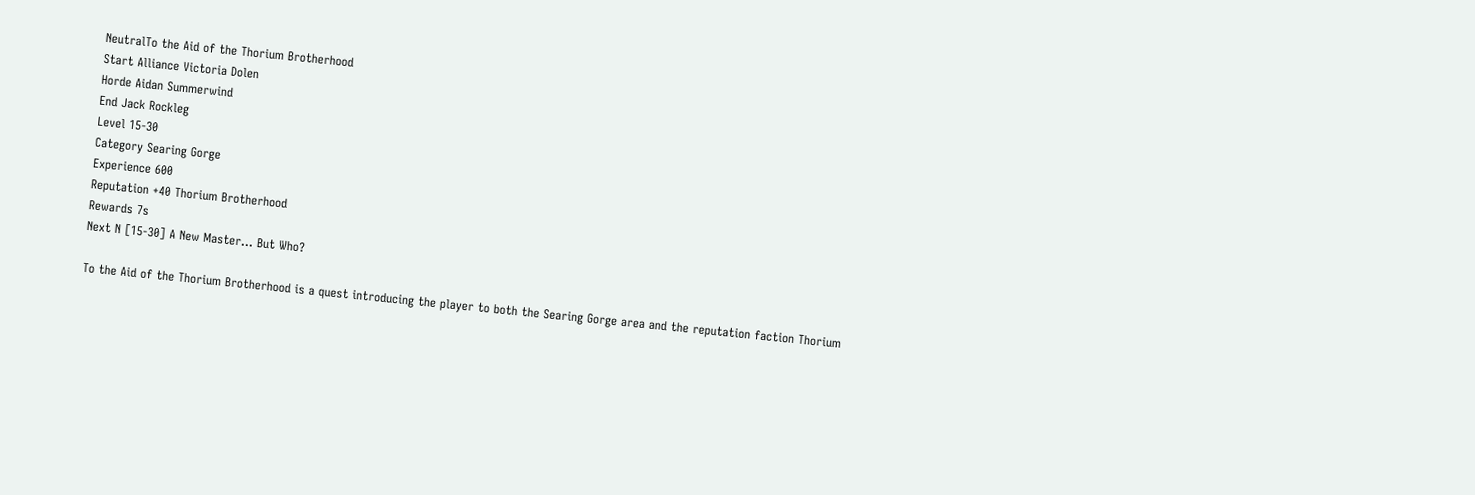NeutralTo the Aid of the Thorium Brotherhood
Start Alliance Victoria Dolen
Horde Aidan Summerwind
End Jack Rockleg
Level 15-30
Category Searing Gorge
Experience 600
Reputation +40 Thorium Brotherhood
Rewards 7s
Next N [15-30] A New Master... But Who?

To the Aid of the Thorium Brotherhood is a quest introducing the player to both the Searing Gorge area and the reputation faction Thorium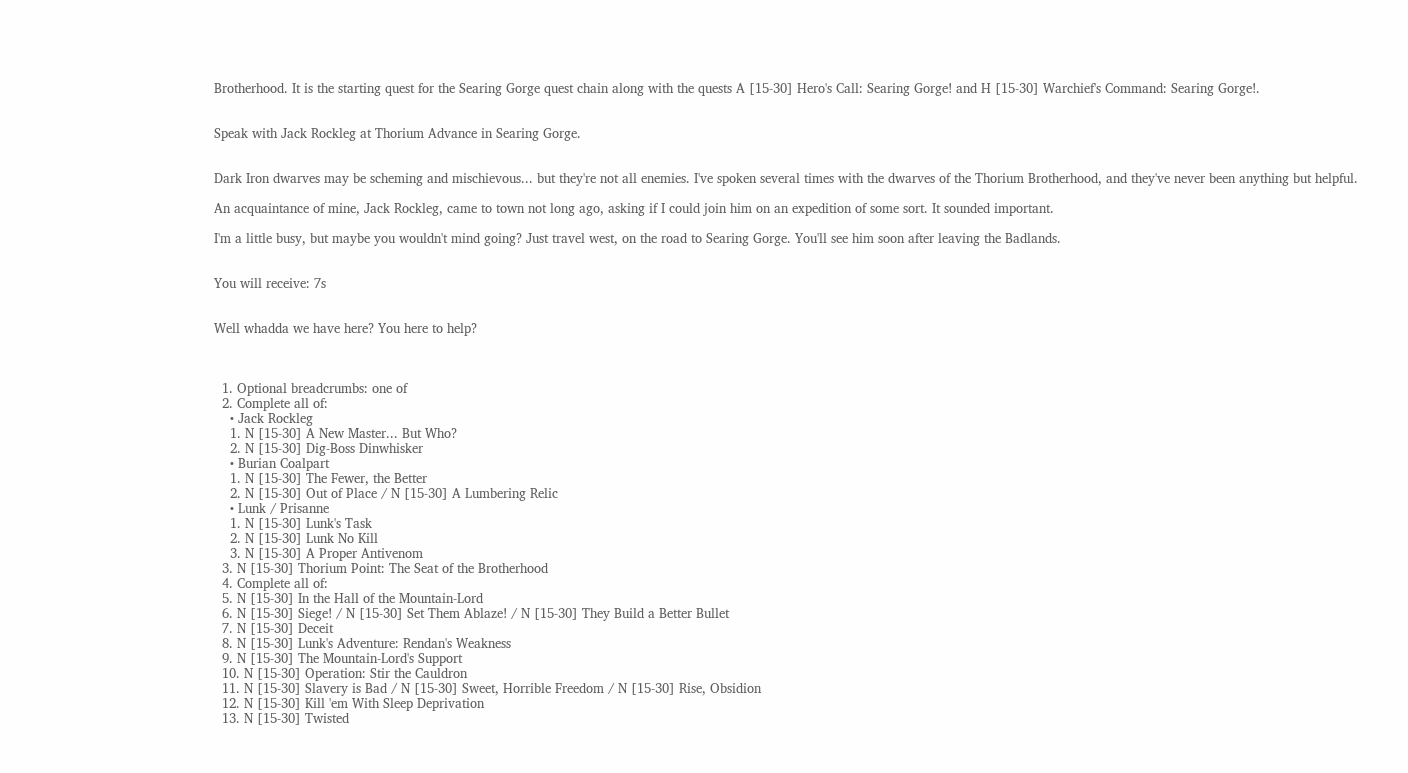Brotherhood. It is the starting quest for the Searing Gorge quest chain along with the quests A [15-30] Hero's Call: Searing Gorge! and H [15-30] Warchief's Command: Searing Gorge!.


Speak with Jack Rockleg at Thorium Advance in Searing Gorge.


Dark Iron dwarves may be scheming and mischievous... but they're not all enemies. I've spoken several times with the dwarves of the Thorium Brotherhood, and they've never been anything but helpful.

An acquaintance of mine, Jack Rockleg, came to town not long ago, asking if I could join him on an expedition of some sort. It sounded important.

I'm a little busy, but maybe you wouldn't mind going? Just travel west, on the road to Searing Gorge. You'll see him soon after leaving the Badlands.


You will receive: 7s


Well whadda we have here? You here to help?



  1. Optional breadcrumbs: one of
  2. Complete all of:
    • Jack Rockleg
    1. N [15-30] A New Master... But Who?
    2. N [15-30] Dig-Boss Dinwhisker
    • Burian Coalpart
    1. N [15-30] The Fewer, the Better
    2. N [15-30] Out of Place / N [15-30] A Lumbering Relic
    • Lunk / Prisanne
    1. N [15-30] Lunk's Task
    2. N [15-30] Lunk No Kill
    3. N [15-30] A Proper Antivenom
  3. N [15-30] Thorium Point: The Seat of the Brotherhood
  4. Complete all of:
  5. N [15-30] In the Hall of the Mountain-Lord
  6. N [15-30] Siege! / N [15-30] Set Them Ablaze! / N [15-30] They Build a Better Bullet
  7. N [15-30] Deceit
  8. N [15-30] Lunk's Adventure: Rendan's Weakness
  9. N [15-30] The Mountain-Lord's Support
  10. N [15-30] Operation: Stir the Cauldron
  11. N [15-30] Slavery is Bad / N [15-30] Sweet, Horrible Freedom / N [15-30] Rise, Obsidion
  12. N [15-30] Kill 'em With Sleep Deprivation
  13. N [15-30] Twisted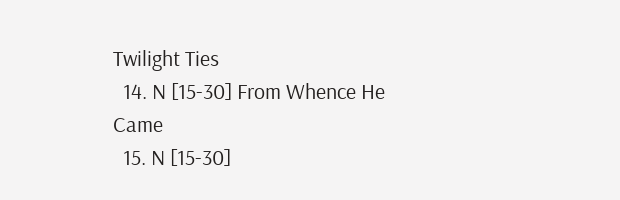Twilight Ties
  14. N [15-30] From Whence He Came
  15. N [15-30]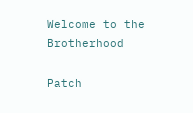Welcome to the Brotherhood

Patch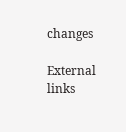changes

External links